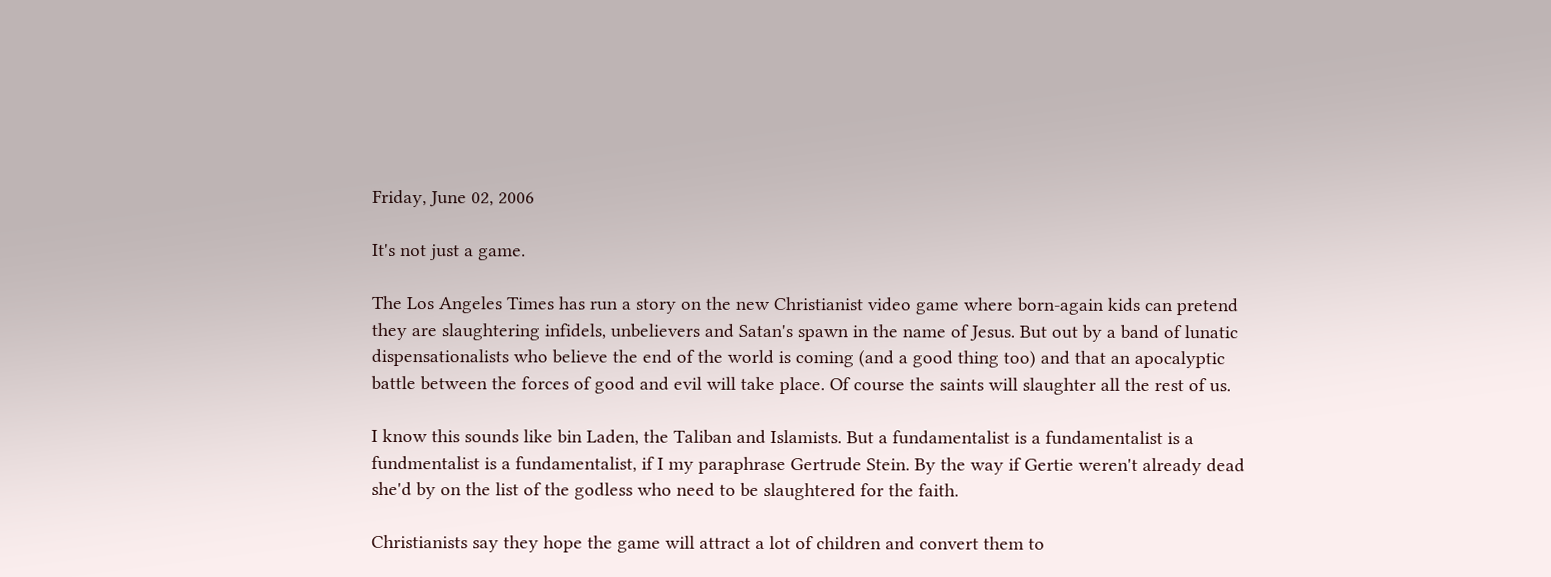Friday, June 02, 2006

It's not just a game.

The Los Angeles Times has run a story on the new Christianist video game where born-again kids can pretend they are slaughtering infidels, unbelievers and Satan's spawn in the name of Jesus. But out by a band of lunatic dispensationalists who believe the end of the world is coming (and a good thing too) and that an apocalyptic battle between the forces of good and evil will take place. Of course the saints will slaughter all the rest of us.

I know this sounds like bin Laden, the Taliban and Islamists. But a fundamentalist is a fundamentalist is a fundmentalist is a fundamentalist, if I my paraphrase Gertrude Stein. By the way if Gertie weren't already dead she'd by on the list of the godless who need to be slaughtered for the faith.

Christianists say they hope the game will attract a lot of children and convert them to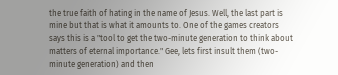the true faith of hating in the name of Jesus. Well, the last part is mine but that is what it amounts to. One of the games creators says this is a "tool to get the two-minute generation to think about matters of eternal importance." Gee, lets first insult them (two-minute generation) and then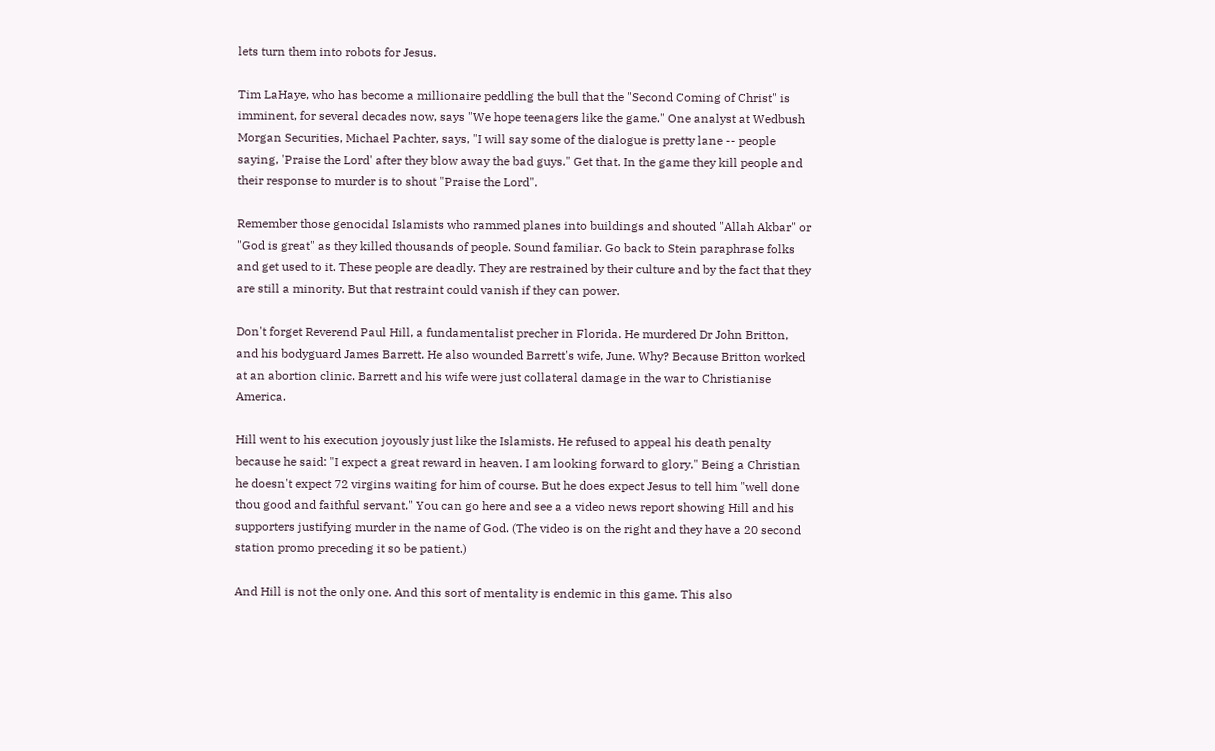lets turn them into robots for Jesus.

Tim LaHaye, who has become a millionaire peddling the bull that the "Second Coming of Christ" is imminent, for several decades now, says "We hope teenagers like the game." One analyst at Wedbush Morgan Securities, Michael Pachter, says, "I will say some of the dialogue is pretty lane -- people saying, 'Praise the Lord' after they blow away the bad guys." Get that. In the game they kill people and their response to murder is to shout "Praise the Lord".

Remember those genocidal Islamists who rammed planes into buildings and shouted "Allah Akbar" or "God is great" as they killed thousands of people. Sound familiar. Go back to Stein paraphrase folks and get used to it. These people are deadly. They are restrained by their culture and by the fact that they are still a minority. But that restraint could vanish if they can power.

Don't forget Reverend Paul Hill, a fundamentalist precher in Florida. He murdered Dr John Britton, and his bodyguard James Barrett. He also wounded Barrett's wife, June. Why? Because Britton worked at an abortion clinic. Barrett and his wife were just collateral damage in the war to Christianise America.

Hill went to his execution joyously just like the Islamists. He refused to appeal his death penalty because he said: "I expect a great reward in heaven. I am looking forward to glory." Being a Christian he doesn't expect 72 virgins waiting for him of course. But he does expect Jesus to tell him "well done thou good and faithful servant." You can go here and see a a video news report showing Hill and his supporters justifying murder in the name of God. (The video is on the right and they have a 20 second station promo preceding it so be patient.)

And Hill is not the only one. And this sort of mentality is endemic in this game. This also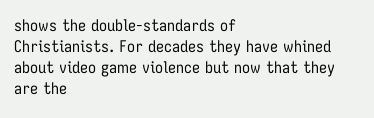shows the double-standards of Christianists. For decades they have whined about video game violence but now that they are the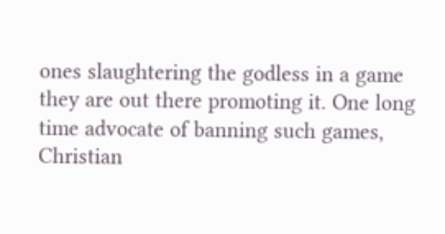ones slaughtering the godless in a game they are out there promoting it. One long time advocate of banning such games, Christian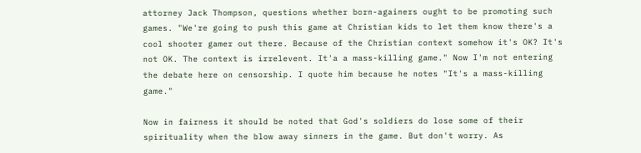attorney Jack Thompson, questions whether born-againers ought to be promoting such games. "We're going to push this game at Christian kids to let them know there's a cool shooter gamer out there. Because of the Christian context somehow it's OK? It's not OK. The context is irrelevent. It'a a mass-killing game." Now I'm not entering the debate here on censorship. I quote him because he notes "It's a mass-killing game."

Now in fairness it should be noted that God's soldiers do lose some of their spirituality when the blow away sinners in the game. But don't worry. As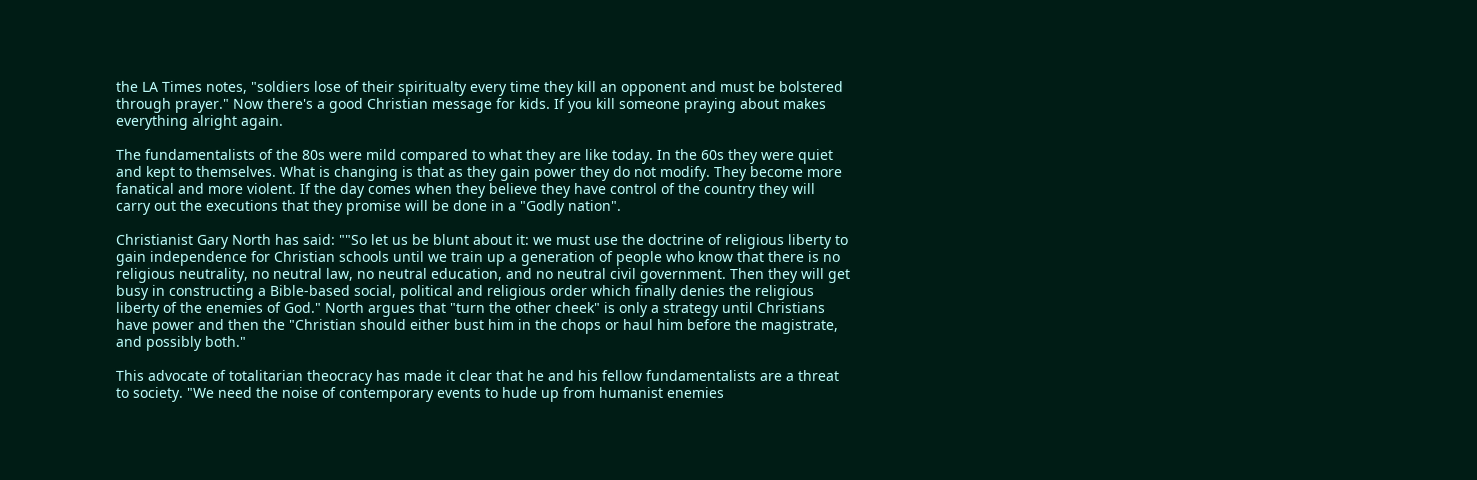the LA Times notes, "soldiers lose of their spiritualty every time they kill an opponent and must be bolstered through prayer." Now there's a good Christian message for kids. If you kill someone praying about makes everything alright again.

The fundamentalists of the 80s were mild compared to what they are like today. In the 60s they were quiet and kept to themselves. What is changing is that as they gain power they do not modify. They become more fanatical and more violent. If the day comes when they believe they have control of the country they will carry out the executions that they promise will be done in a "Godly nation".

Christianist Gary North has said: ""So let us be blunt about it: we must use the doctrine of religious liberty to gain independence for Christian schools until we train up a generation of people who know that there is no religious neutrality, no neutral law, no neutral education, and no neutral civil government. Then they will get busy in constructing a Bible-based social, political and religious order which finally denies the religious liberty of the enemies of God." North argues that "turn the other cheek" is only a strategy until Christians have power and then the "Christian should either bust him in the chops or haul him before the magistrate, and possibly both."

This advocate of totalitarian theocracy has made it clear that he and his fellow fundamentalists are a threat to society. "We need the noise of contemporary events to hude up from humanist enemies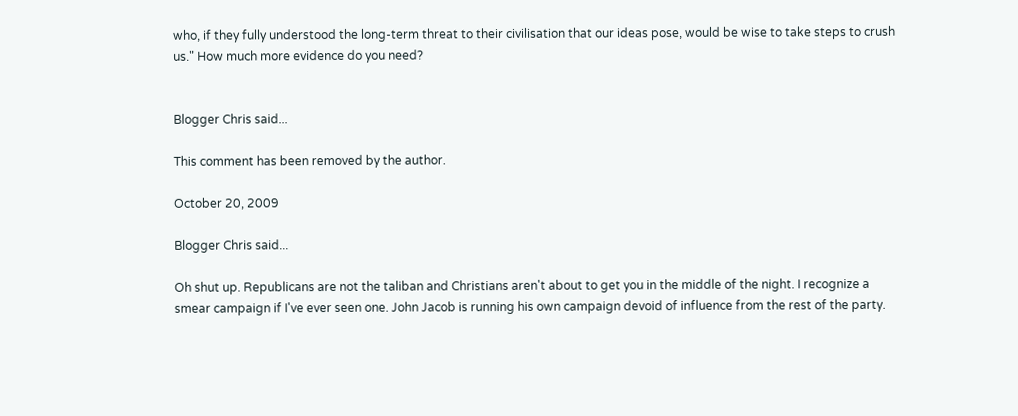who, if they fully understood the long-term threat to their civilisation that our ideas pose, would be wise to take steps to crush us." How much more evidence do you need?


Blogger Chris said...

This comment has been removed by the author.

October 20, 2009

Blogger Chris said...

Oh shut up. Republicans are not the taliban and Christians aren't about to get you in the middle of the night. I recognize a smear campaign if I've ever seen one. John Jacob is running his own campaign devoid of influence from the rest of the party.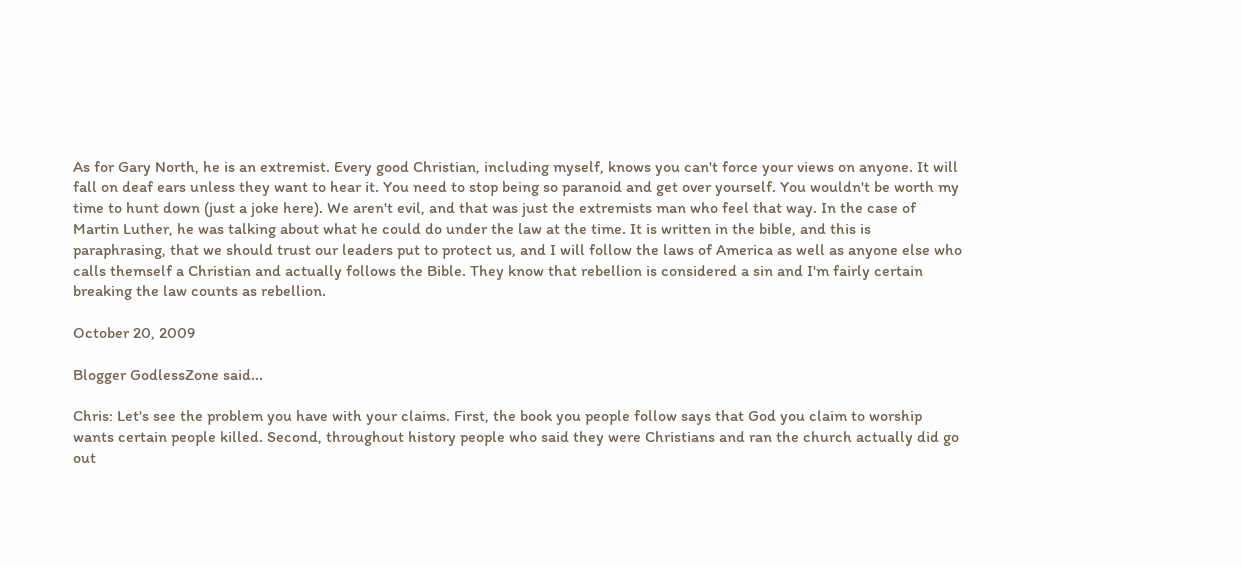As for Gary North, he is an extremist. Every good Christian, including myself, knows you can't force your views on anyone. It will fall on deaf ears unless they want to hear it. You need to stop being so paranoid and get over yourself. You wouldn't be worth my time to hunt down (just a joke here). We aren't evil, and that was just the extremists man who feel that way. In the case of Martin Luther, he was talking about what he could do under the law at the time. It is written in the bible, and this is paraphrasing, that we should trust our leaders put to protect us, and I will follow the laws of America as well as anyone else who calls themself a Christian and actually follows the Bible. They know that rebellion is considered a sin and I'm fairly certain breaking the law counts as rebellion.

October 20, 2009

Blogger GodlessZone said...

Chris: Let's see the problem you have with your claims. First, the book you people follow says that God you claim to worship wants certain people killed. Second, throughout history people who said they were Christians and ran the church actually did go out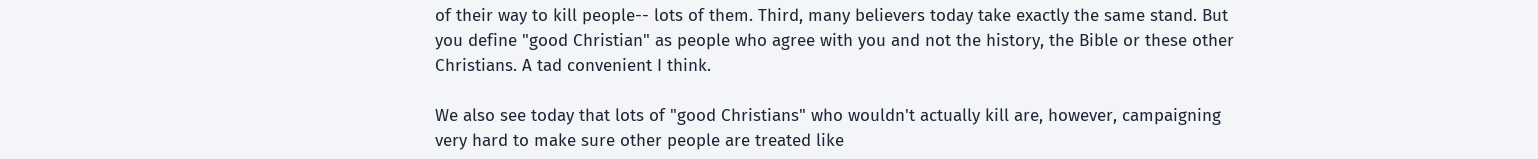of their way to kill people-- lots of them. Third, many believers today take exactly the same stand. But you define "good Christian" as people who agree with you and not the history, the Bible or these other Christians. A tad convenient I think.

We also see today that lots of "good Christians" who wouldn't actually kill are, however, campaigning very hard to make sure other people are treated like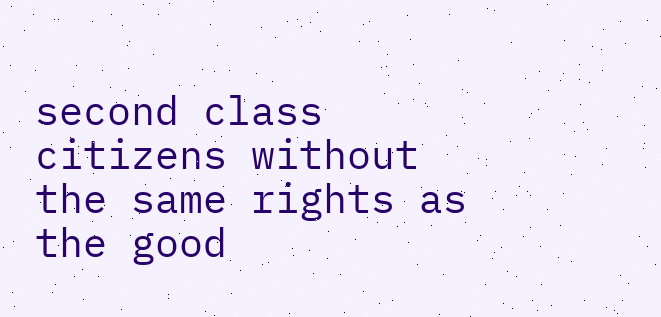second class citizens without the same rights as the good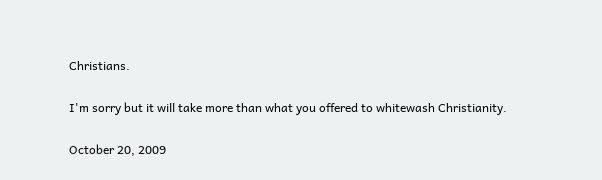Christians.

I'm sorry but it will take more than what you offered to whitewash Christianity.

October 20, 2009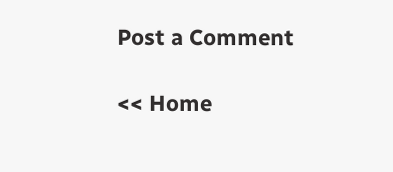Post a Comment

<< Home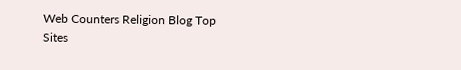Web Counters Religion Blog Top Sites